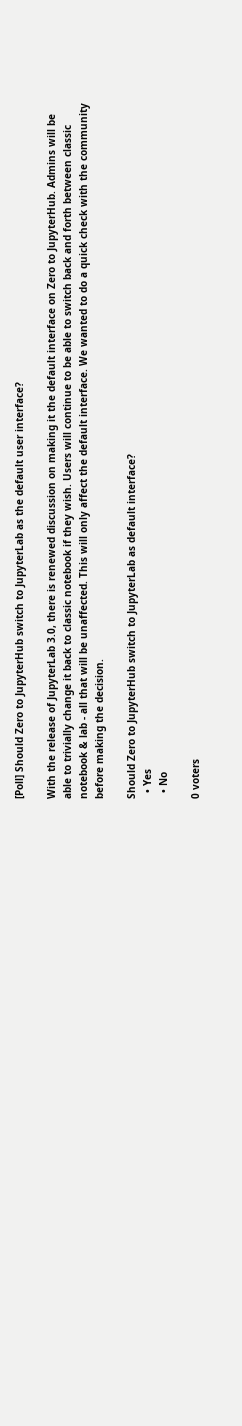[Poll] Should Zero to JupyterHub switch to JupyterLab as the default user interface?

With the release of JupyterLab 3.0, there is renewed discussion on making it the default interface on Zero to JupyterHub. Admins will be able to trivially change it back to classic notebook if they wish. Users will continue to be able to switch back and forth between classic notebook & lab - all that will be unaffected. This will only affect the default interface. We wanted to do a quick check with the community before making the decision.

Should Zero to JupyterHub switch to JupyterLab as default interface?
  • Yes
  • No

0 voters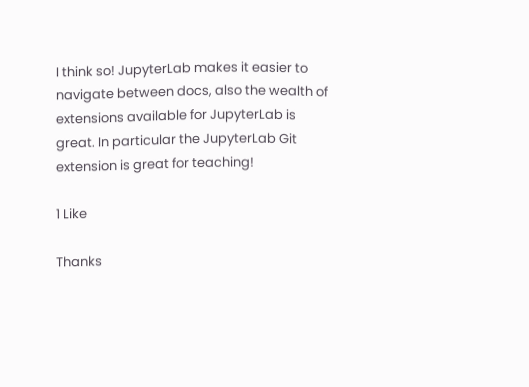I think so! JupyterLab makes it easier to navigate between docs, also the wealth of extensions available for JupyterLab is great. In particular the JupyterLab Git extension is great for teaching!

1 Like

Thanks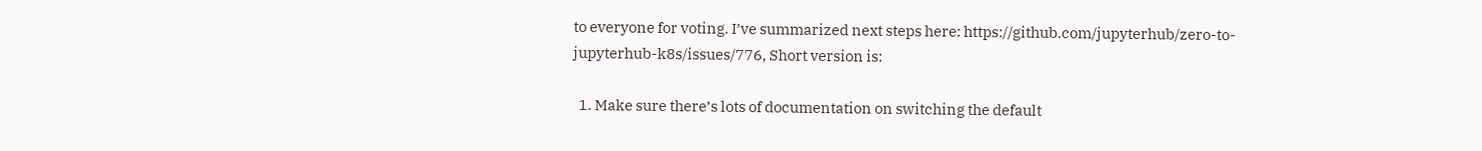to everyone for voting. I’ve summarized next steps here: https://github.com/jupyterhub/zero-to-jupyterhub-k8s/issues/776, Short version is:

  1. Make sure there’s lots of documentation on switching the default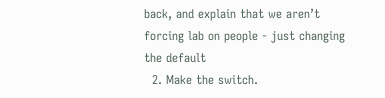back, and explain that we aren’t forcing lab on people - just changing the default
  2. Make the switch.